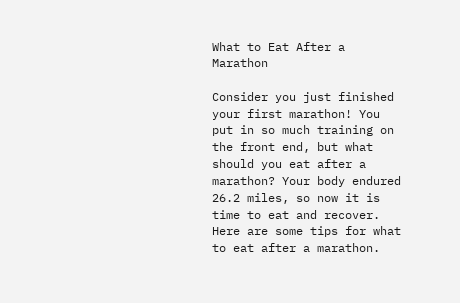What to Eat After a Marathon

Consider you just finished your first marathon! You put in so much training on the front end, but what should you eat after a marathon? Your body endured 26.2 miles, so now it is time to eat and recover. Here are some tips for what to eat after a marathon.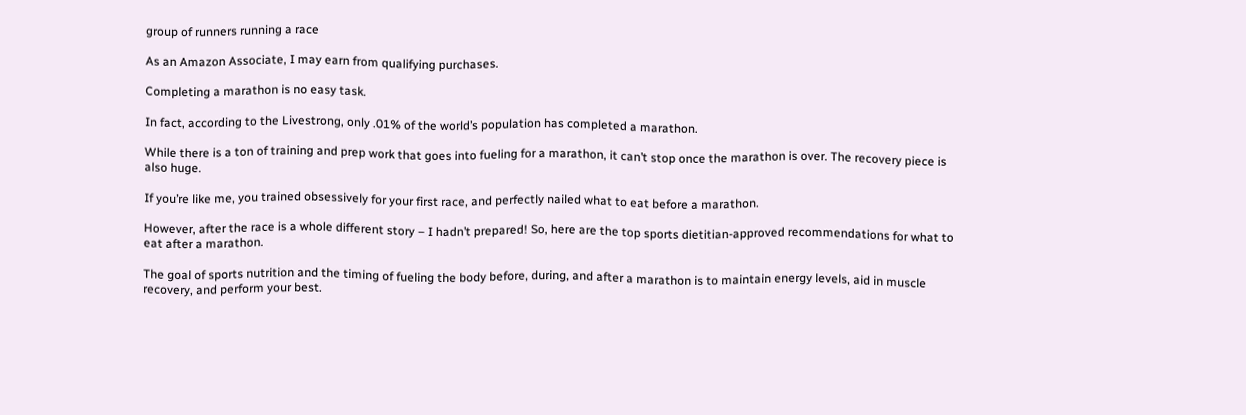group of runners running a race

As an Amazon Associate, I may earn from qualifying purchases.

Completing a marathon is no easy task.

In fact, according to the Livestrong, only .01% of the world’s population has completed a marathon.

While there is a ton of training and prep work that goes into fueling for a marathon, it can’t stop once the marathon is over. The recovery piece is also huge.

If you’re like me, you trained obsessively for your first race, and perfectly nailed what to eat before a marathon.

However, after the race is a whole different story – I hadn’t prepared! So, here are the top sports dietitian-approved recommendations for what to eat after a marathon.

The goal of sports nutrition and the timing of fueling the body before, during, and after a marathon is to maintain energy levels, aid in muscle recovery, and perform your best.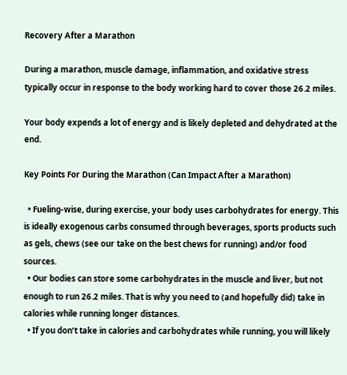Recovery After a Marathon

During a marathon, muscle damage, inflammation, and oxidative stress typically occur in response to the body working hard to cover those 26.2 miles.

Your body expends a lot of energy and is likely depleted and dehydrated at the end.

Key Points For During the Marathon (Can Impact After a Marathon)

  • Fueling-wise, during exercise, your body uses carbohydrates for energy. This is ideally exogenous carbs consumed through beverages, sports products such as gels, chews (see our take on the best chews for running) and/or food sources.
  • Our bodies can store some carbohydrates in the muscle and liver, but not enough to run 26.2 miles. That is why you need to (and hopefully did) take in calories while running longer distances.
  • If you don’t take in calories and carbohydrates while running, you will likely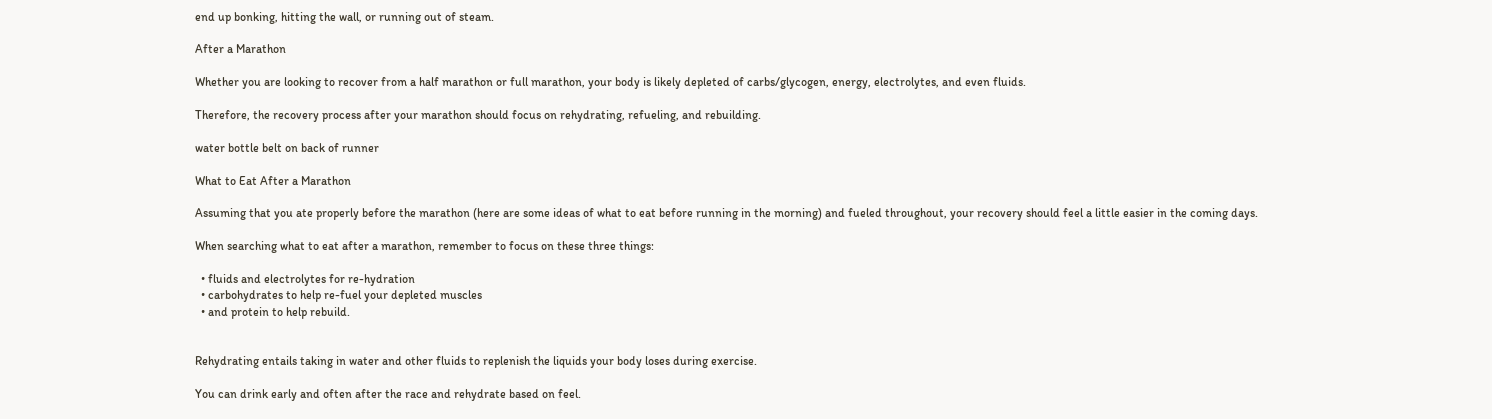end up bonking, hitting the wall, or running out of steam.

After a Marathon

Whether you are looking to recover from a half marathon or full marathon, your body is likely depleted of carbs/glycogen, energy, electrolytes, and even fluids.

Therefore, the recovery process after your marathon should focus on rehydrating, refueling, and rebuilding.

water bottle belt on back of runner

What to Eat After a Marathon

Assuming that you ate properly before the marathon (here are some ideas of what to eat before running in the morning) and fueled throughout, your recovery should feel a little easier in the coming days.

When searching what to eat after a marathon, remember to focus on these three things:

  • fluids and electrolytes for re-hydration
  • carbohydrates to help re-fuel your depleted muscles
  • and protein to help rebuild.


Rehydrating entails taking in water and other fluids to replenish the liquids your body loses during exercise.

You can drink early and often after the race and rehydrate based on feel.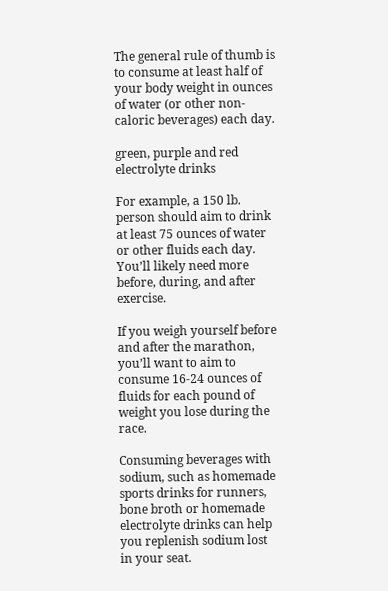The general rule of thumb is to consume at least half of your body weight in ounces of water (or other non-caloric beverages) each day.

green, purple and red electrolyte drinks

For example, a 150 lb. person should aim to drink at least 75 ounces of water or other fluids each day. You’ll likely need more before, during, and after exercise.

If you weigh yourself before and after the marathon, you’ll want to aim to consume 16-24 ounces of fluids for each pound of weight you lose during the race.

Consuming beverages with sodium, such as homemade sports drinks for runners, bone broth or homemade electrolyte drinks can help you replenish sodium lost in your seat.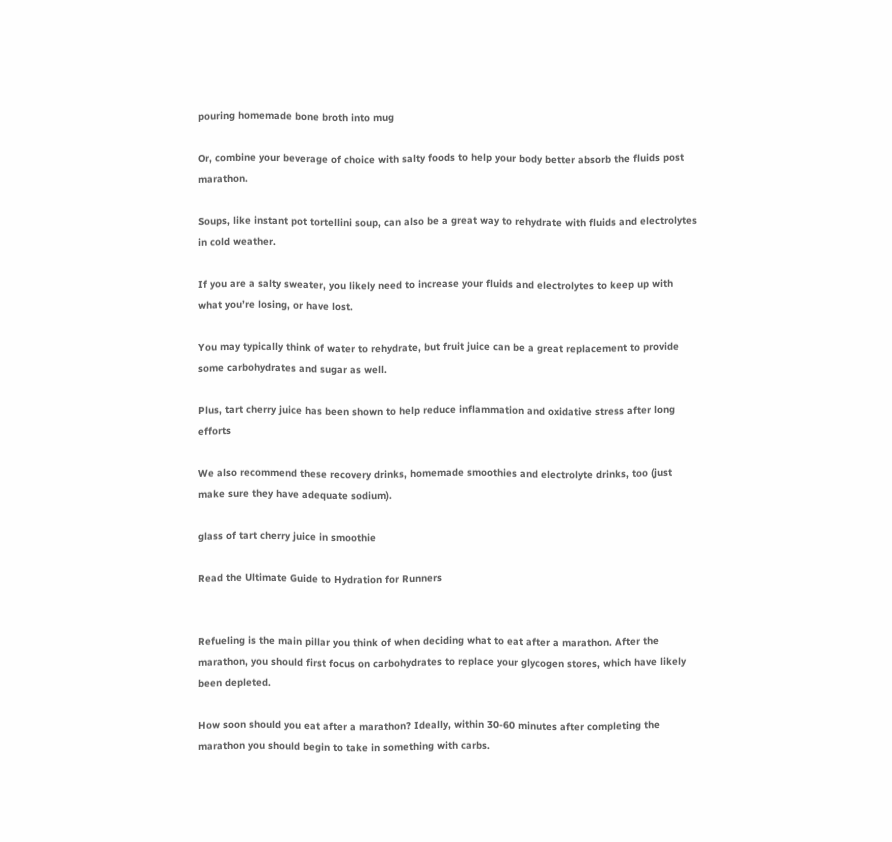pouring homemade bone broth into mug

Or, combine your beverage of choice with salty foods to help your body better absorb the fluids post marathon.

Soups, like instant pot tortellini soup, can also be a great way to rehydrate with fluids and electrolytes in cold weather.

If you are a salty sweater, you likely need to increase your fluids and electrolytes to keep up with what you’re losing, or have lost.

You may typically think of water to rehydrate, but fruit juice can be a great replacement to provide some carbohydrates and sugar as well.

Plus, tart cherry juice has been shown to help reduce inflammation and oxidative stress after long efforts

We also recommend these recovery drinks, homemade smoothies and electrolyte drinks, too (just make sure they have adequate sodium).

glass of tart cherry juice in smoothie

Read the Ultimate Guide to Hydration for Runners


Refueling is the main pillar you think of when deciding what to eat after a marathon. After the marathon, you should first focus on carbohydrates to replace your glycogen stores, which have likely been depleted.

How soon should you eat after a marathon? Ideally, within 30-60 minutes after completing the marathon you should begin to take in something with carbs.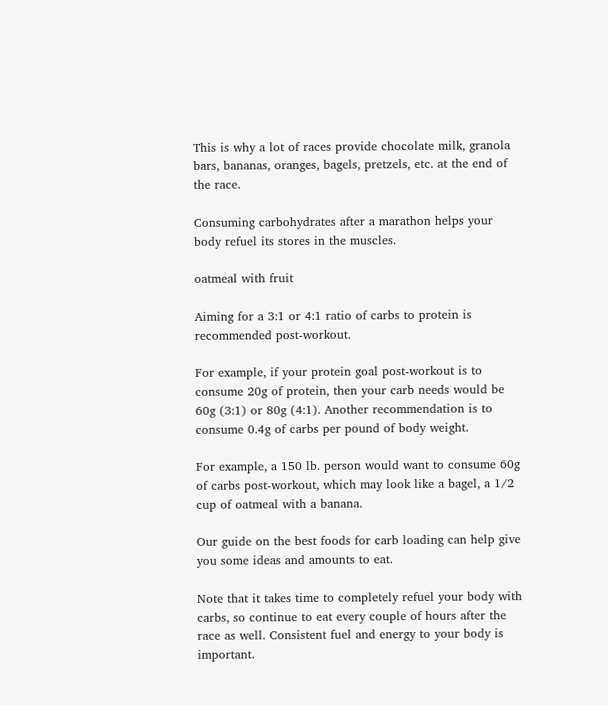This is why a lot of races provide chocolate milk, granola bars, bananas, oranges, bagels, pretzels, etc. at the end of the race.

Consuming carbohydrates after a marathon helps your body refuel its stores in the muscles.

oatmeal with fruit

Aiming for a 3:1 or 4:1 ratio of carbs to protein is recommended post-workout.

For example, if your protein goal post-workout is to consume 20g of protein, then your carb needs would be 60g (3:1) or 80g (4:1). Another recommendation is to consume 0.4g of carbs per pound of body weight.

For example, a 150 lb. person would want to consume 60g of carbs post-workout, which may look like a bagel, a 1/2 cup of oatmeal with a banana.

Our guide on the best foods for carb loading can help give you some ideas and amounts to eat.

Note that it takes time to completely refuel your body with carbs, so continue to eat every couple of hours after the race as well. Consistent fuel and energy to your body is important.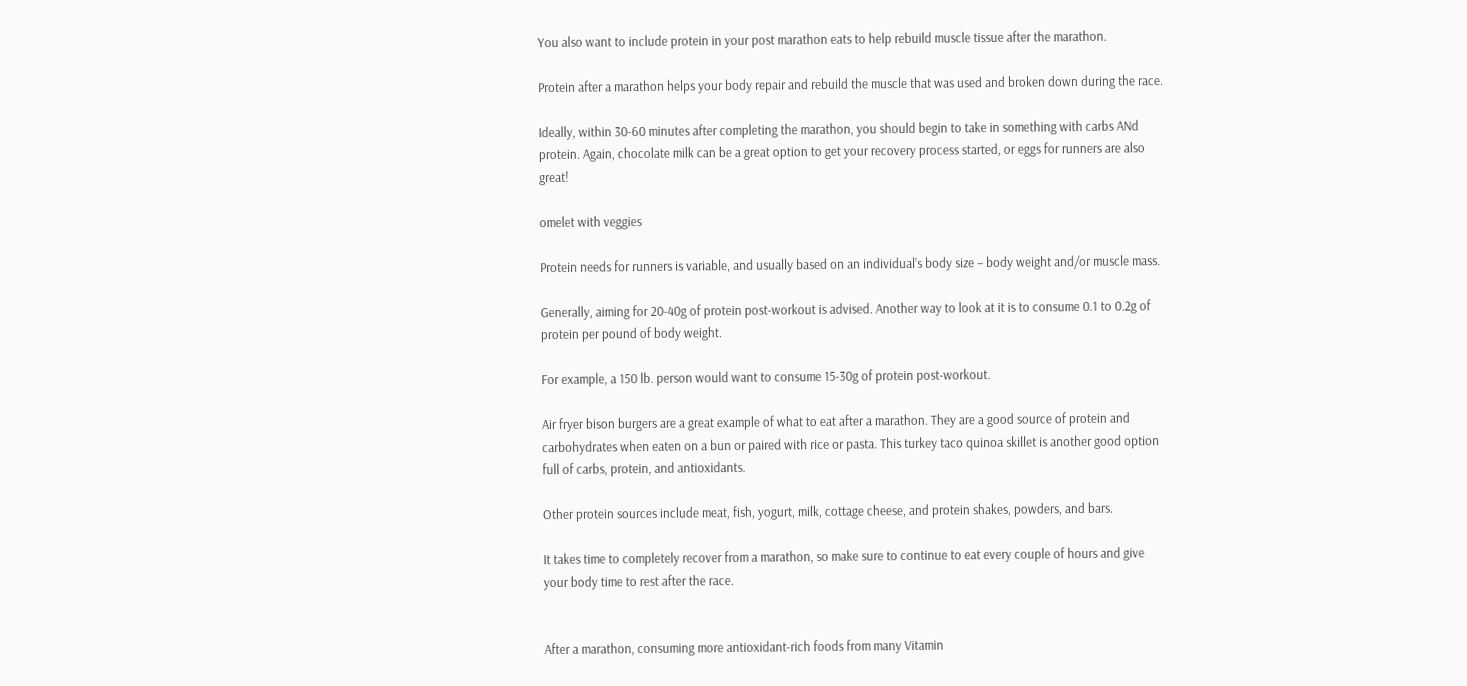You also want to include protein in your post marathon eats to help rebuild muscle tissue after the marathon.

Protein after a marathon helps your body repair and rebuild the muscle that was used and broken down during the race.

Ideally, within 30-60 minutes after completing the marathon, you should begin to take in something with carbs ANd protein. Again, chocolate milk can be a great option to get your recovery process started, or eggs for runners are also great!

omelet with veggies

Protein needs for runners is variable, and usually based on an individual’s body size – body weight and/or muscle mass.

Generally, aiming for 20-40g of protein post-workout is advised. Another way to look at it is to consume 0.1 to 0.2g of protein per pound of body weight.

For example, a 150 lb. person would want to consume 15-30g of protein post-workout.

Air fryer bison burgers are a great example of what to eat after a marathon. They are a good source of protein and carbohydrates when eaten on a bun or paired with rice or pasta. This turkey taco quinoa skillet is another good option full of carbs, protein, and antioxidants.

Other protein sources include meat, fish, yogurt, milk, cottage cheese, and protein shakes, powders, and bars.

It takes time to completely recover from a marathon, so make sure to continue to eat every couple of hours and give your body time to rest after the race.


After a marathon, consuming more antioxidant-rich foods from many Vitamin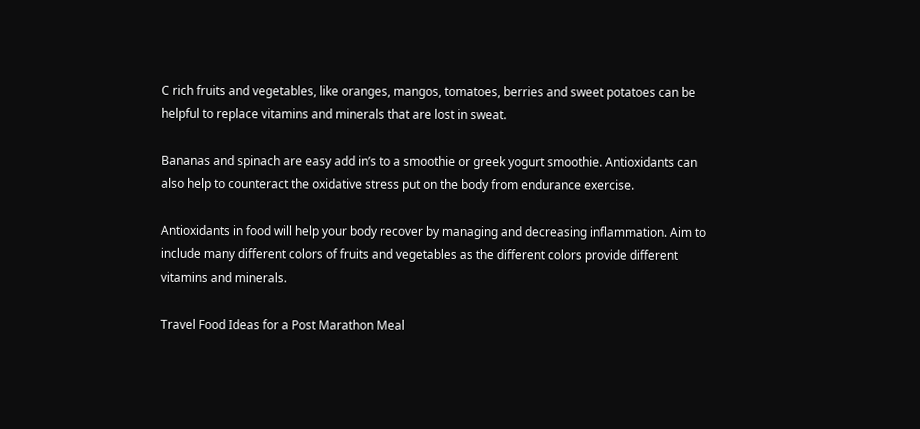C rich fruits and vegetables, like oranges, mangos, tomatoes, berries and sweet potatoes can be helpful to replace vitamins and minerals that are lost in sweat.

Bananas and spinach are easy add in’s to a smoothie or greek yogurt smoothie. Antioxidants can also help to counteract the oxidative stress put on the body from endurance exercise.

Antioxidants in food will help your body recover by managing and decreasing inflammation. Aim to include many different colors of fruits and vegetables as the different colors provide different vitamins and minerals.

Travel Food Ideas for a Post Marathon Meal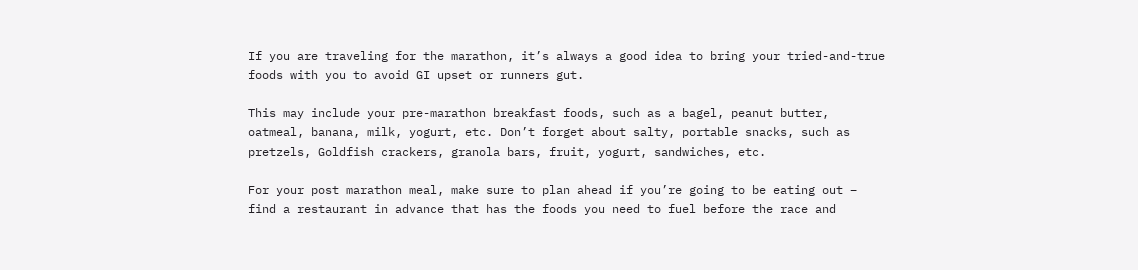If you are traveling for the marathon, it’s always a good idea to bring your tried-and-true foods with you to avoid GI upset or runners gut.

This may include your pre-marathon breakfast foods, such as a bagel, peanut butter, oatmeal, banana, milk, yogurt, etc. Don’t forget about salty, portable snacks, such as pretzels, Goldfish crackers, granola bars, fruit, yogurt, sandwiches, etc.

For your post marathon meal, make sure to plan ahead if you’re going to be eating out – find a restaurant in advance that has the foods you need to fuel before the race and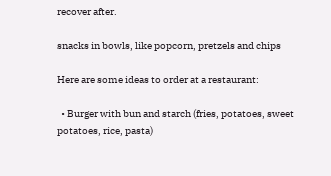recover after.

snacks in bowls, like popcorn, pretzels and chips

Here are some ideas to order at a restaurant:

  • Burger with bun and starch (fries, potatoes, sweet potatoes, rice, pasta)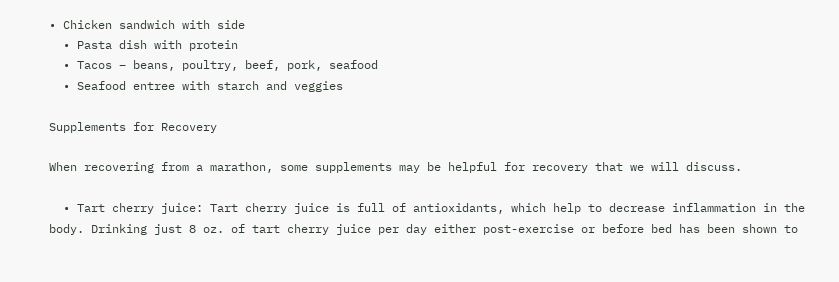• Chicken sandwich with side
  • Pasta dish with protein
  • Tacos – beans, poultry, beef, pork, seafood
  • Seafood entree with starch and veggies

Supplements for Recovery

When recovering from a marathon, some supplements may be helpful for recovery that we will discuss.

  • Tart cherry juice: Tart cherry juice is full of antioxidants, which help to decrease inflammation in the body. Drinking just 8 oz. of tart cherry juice per day either post-exercise or before bed has been shown to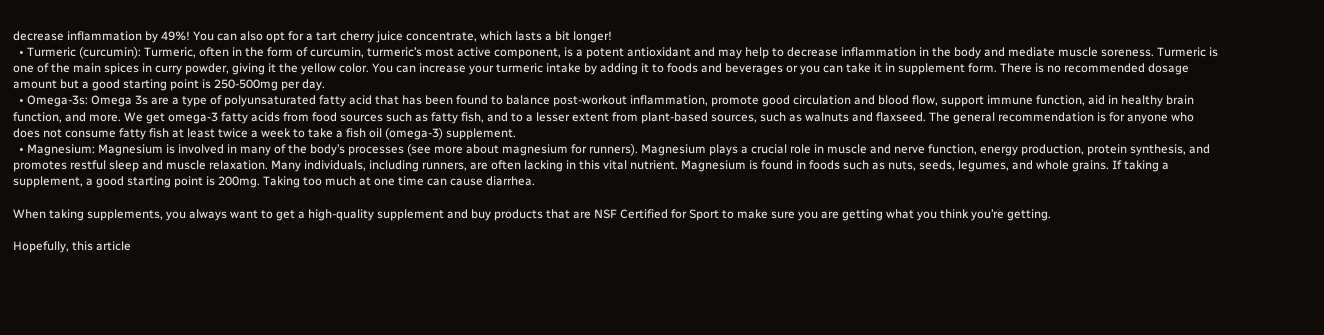decrease inflammation by 49%! You can also opt for a tart cherry juice concentrate, which lasts a bit longer!
  • Turmeric (curcumin): Turmeric, often in the form of curcumin, turmeric’s most active component, is a potent antioxidant and may help to decrease inflammation in the body and mediate muscle soreness. Turmeric is one of the main spices in curry powder, giving it the yellow color. You can increase your turmeric intake by adding it to foods and beverages or you can take it in supplement form. There is no recommended dosage amount but a good starting point is 250-500mg per day.
  • Omega-3s: Omega 3s are a type of polyunsaturated fatty acid that has been found to balance post-workout inflammation, promote good circulation and blood flow, support immune function, aid in healthy brain function, and more. We get omega-3 fatty acids from food sources such as fatty fish, and to a lesser extent from plant-based sources, such as walnuts and flaxseed. The general recommendation is for anyone who does not consume fatty fish at least twice a week to take a fish oil (omega-3) supplement.
  • Magnesium: Magnesium is involved in many of the body’s processes (see more about magnesium for runners). Magnesium plays a crucial role in muscle and nerve function, energy production, protein synthesis, and promotes restful sleep and muscle relaxation. Many individuals, including runners, are often lacking in this vital nutrient. Magnesium is found in foods such as nuts, seeds, legumes, and whole grains. If taking a supplement, a good starting point is 200mg. Taking too much at one time can cause diarrhea.

When taking supplements, you always want to get a high-quality supplement and buy products that are NSF Certified for Sport to make sure you are getting what you think you’re getting.

Hopefully, this article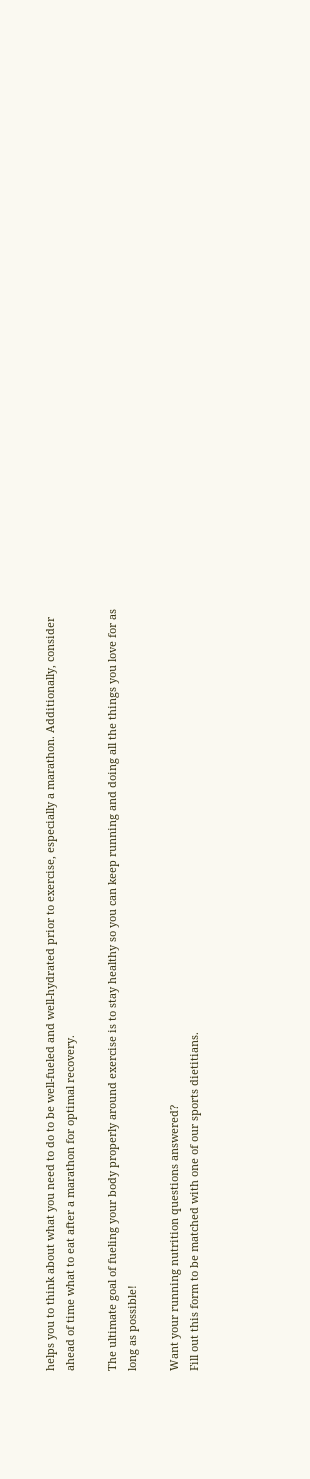helps you to think about what you need to do to be well-fueled and well-hydrated prior to exercise, especially a marathon. Additionally, consider ahead of time what to eat after a marathon for optimal recovery.

The ultimate goal of fueling your body properly around exercise is to stay healthy so you can keep running and doing all the things you love for as long as possible!

Want your running nutrition questions answered?
Fill out this form to be matched with one of our sports dietitians.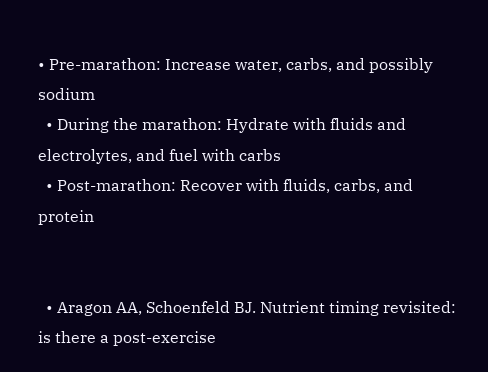• Pre-marathon: Increase water, carbs, and possibly sodium
  • During the marathon: Hydrate with fluids and electrolytes, and fuel with carbs
  • Post-marathon: Recover with fluids, carbs, and protein


  • Aragon AA, Schoenfeld BJ. Nutrient timing revisited: is there a post-exercise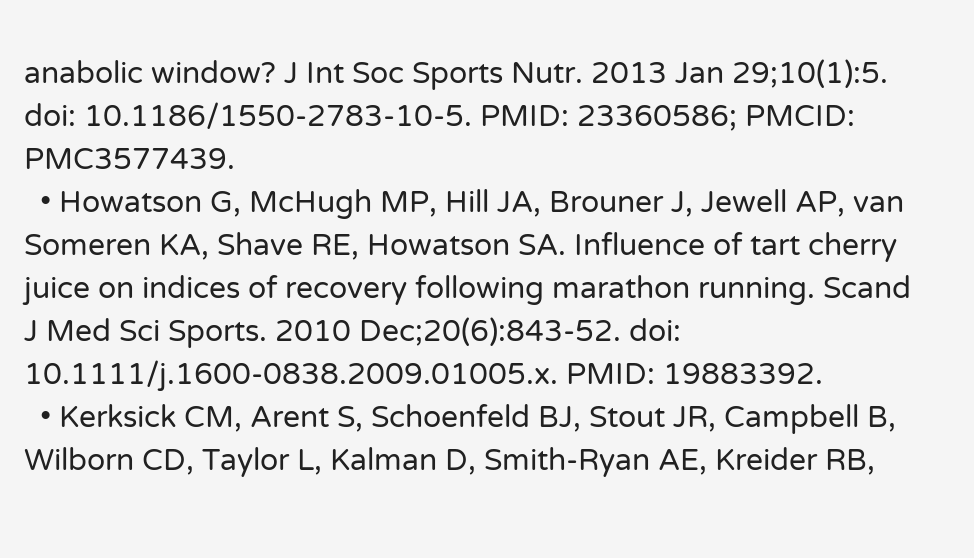anabolic window? J Int Soc Sports Nutr. 2013 Jan 29;10(1):5. doi: 10.1186/1550-2783-10-5. PMID: 23360586; PMCID: PMC3577439.
  • Howatson G, McHugh MP, Hill JA, Brouner J, Jewell AP, van Someren KA, Shave RE, Howatson SA. Influence of tart cherry juice on indices of recovery following marathon running. Scand J Med Sci Sports. 2010 Dec;20(6):843-52. doi: 10.1111/j.1600-0838.2009.01005.x. PMID: 19883392.
  • Kerksick CM, Arent S, Schoenfeld BJ, Stout JR, Campbell B, Wilborn CD, Taylor L, Kalman D, Smith-Ryan AE, Kreider RB,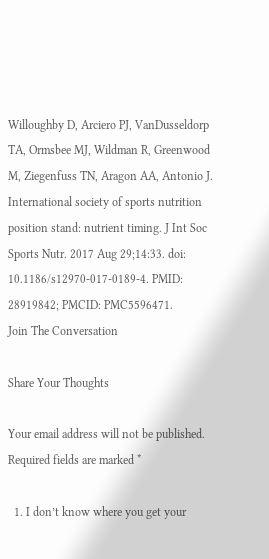Willoughby D, Arciero PJ, VanDusseldorp TA, Ormsbee MJ, Wildman R, Greenwood M, Ziegenfuss TN, Aragon AA, Antonio J. International society of sports nutrition position stand: nutrient timing. J Int Soc Sports Nutr. 2017 Aug 29;14:33. doi: 10.1186/s12970-017-0189-4. PMID: 28919842; PMCID: PMC5596471.
Join The Conversation

Share Your Thoughts

Your email address will not be published. Required fields are marked *

  1. I don’t know where you get your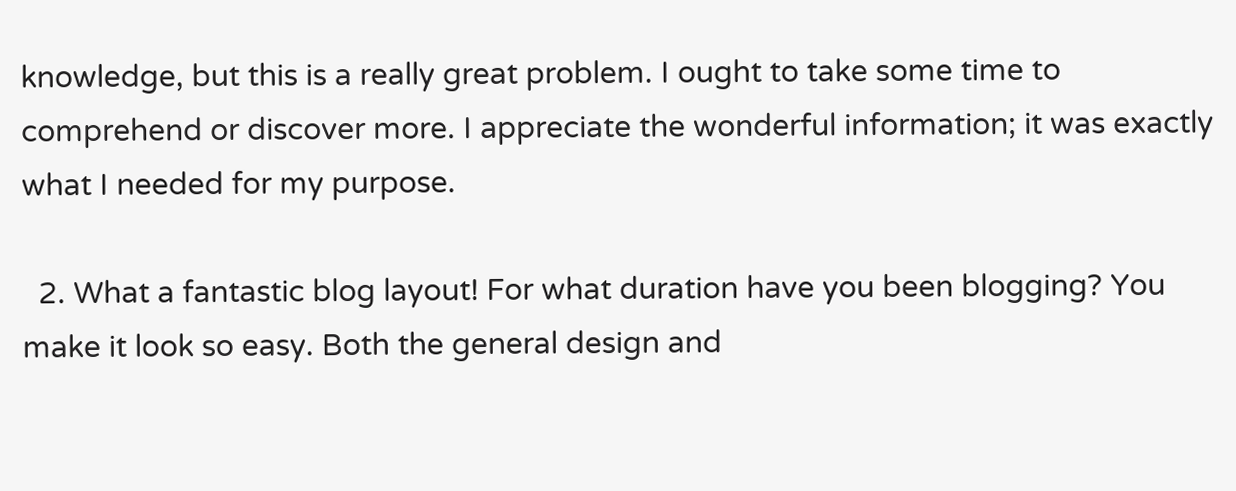knowledge, but this is a really great problem. I ought to take some time to comprehend or discover more. I appreciate the wonderful information; it was exactly what I needed for my purpose.

  2. What a fantastic blog layout! For what duration have you been blogging? You make it look so easy. Both the general design and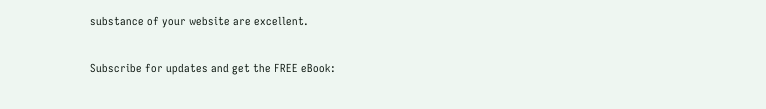substance of your website are excellent.

Subscribe for updates and get the FREE eBook: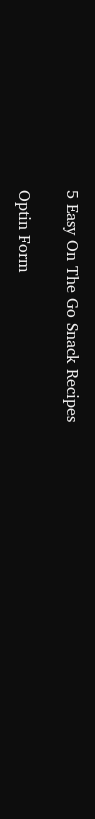5 Easy On The Go Snack Recipes

Optin Form